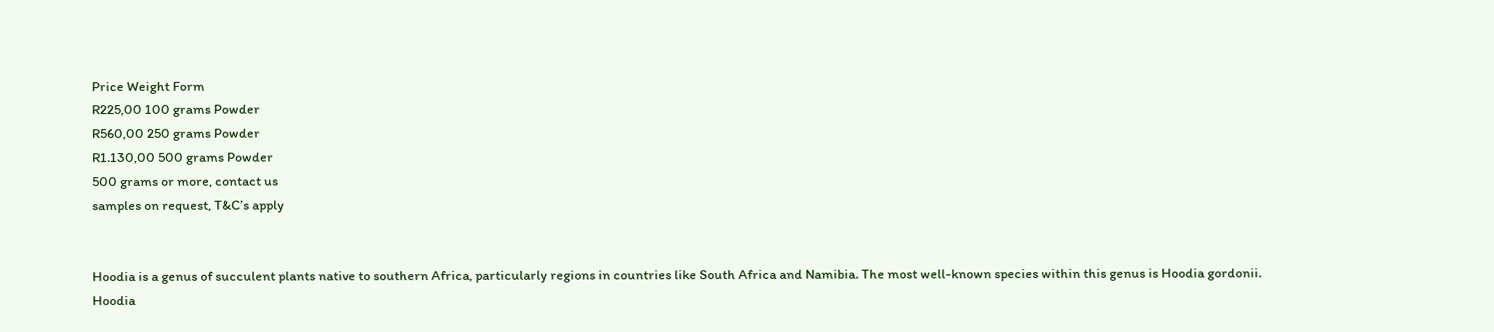Price Weight Form
R225,00 100 grams Powder
R560,00 250 grams Powder
R1.130,00 500 grams Powder
500 grams or more, contact us
samples on request, T&C’s apply


Hoodia is a genus of succulent plants native to southern Africa, particularly regions in countries like South Africa and Namibia. The most well-known species within this genus is Hoodia gordonii. Hoodia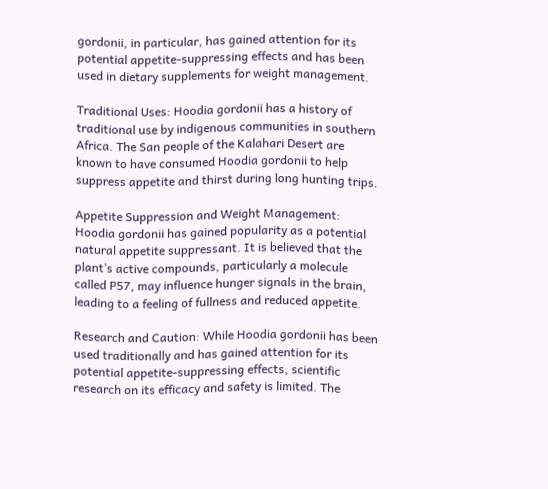gordonii, in particular, has gained attention for its potential appetite-suppressing effects and has been used in dietary supplements for weight management.

Traditional Uses: Hoodia gordonii has a history of traditional use by indigenous communities in southern Africa. The San people of the Kalahari Desert are known to have consumed Hoodia gordonii to help suppress appetite and thirst during long hunting trips.

Appetite Suppression and Weight Management: Hoodia gordonii has gained popularity as a potential natural appetite suppressant. It is believed that the plant’s active compounds, particularly a molecule called P57, may influence hunger signals in the brain, leading to a feeling of fullness and reduced appetite.

Research and Caution: While Hoodia gordonii has been used traditionally and has gained attention for its potential appetite-suppressing effects, scientific research on its efficacy and safety is limited. The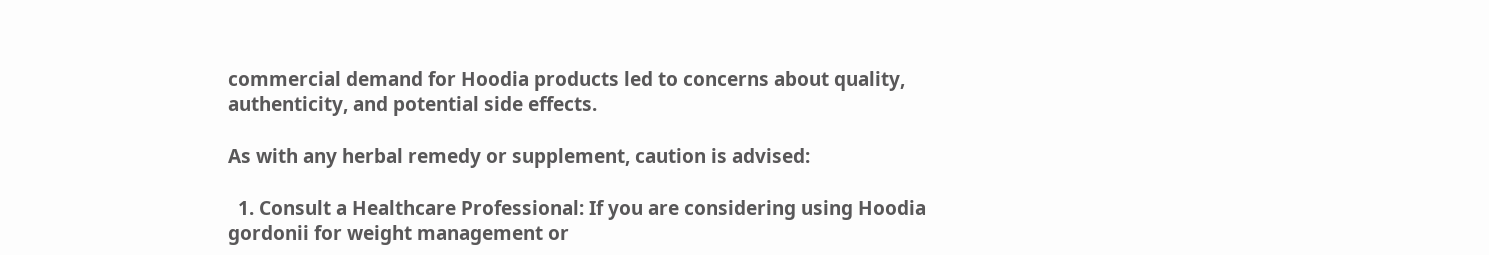commercial demand for Hoodia products led to concerns about quality, authenticity, and potential side effects.

As with any herbal remedy or supplement, caution is advised:

  1. Consult a Healthcare Professional: If you are considering using Hoodia gordonii for weight management or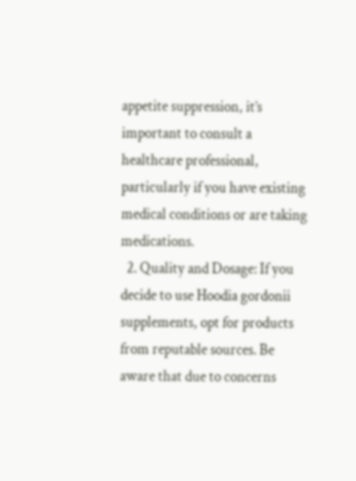appetite suppression, it’s important to consult a healthcare professional, particularly if you have existing medical conditions or are taking medications.
  2. Quality and Dosage: If you decide to use Hoodia gordonii supplements, opt for products from reputable sources. Be aware that due to concerns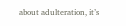about adulteration, it’s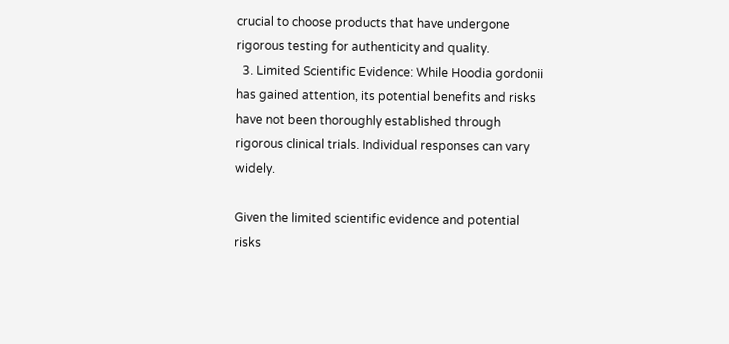crucial to choose products that have undergone rigorous testing for authenticity and quality.
  3. Limited Scientific Evidence: While Hoodia gordonii has gained attention, its potential benefits and risks have not been thoroughly established through rigorous clinical trials. Individual responses can vary widely.

Given the limited scientific evidence and potential risks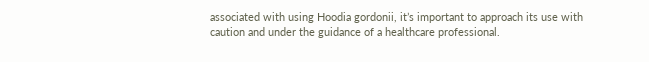associated with using Hoodia gordonii, it’s important to approach its use with caution and under the guidance of a healthcare professional.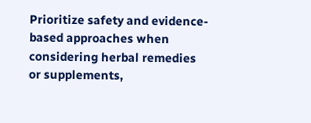Prioritize safety and evidence-based approaches when considering herbal remedies or supplements,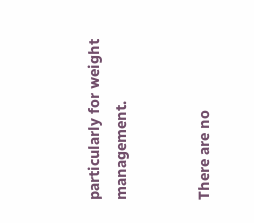particularly for weight management.


There are no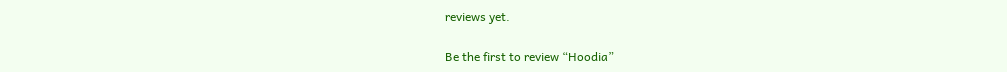reviews yet.

Be the first to review “Hoodia”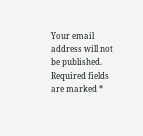Your email address will not be published. Required fields are marked *